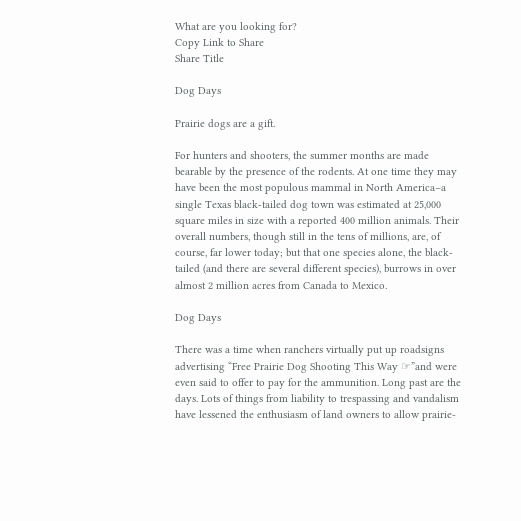What are you looking for?
Copy Link to Share
Share Title

Dog Days

Prairie dogs are a gift.

For hunters and shooters, the summer months are made bearable by the presence of the rodents. At one time they may have been the most populous mammal in North America–a single Texas black-tailed dog town was estimated at 25,000 square miles in size with a reported 400 million animals. Their overall numbers, though still in the tens of millions, are, of course, far lower today; but that one species alone, the black-tailed (and there are several different species), burrows in over almost 2 million acres from Canada to Mexico.

Dog Days

There was a time when ranchers virtually put up roadsigns advertising “Free Prairie Dog Shooting This Way ☞”and were even said to offer to pay for the ammunition. Long past are the days. Lots of things from liability to trespassing and vandalism have lessened the enthusiasm of land owners to allow prairie-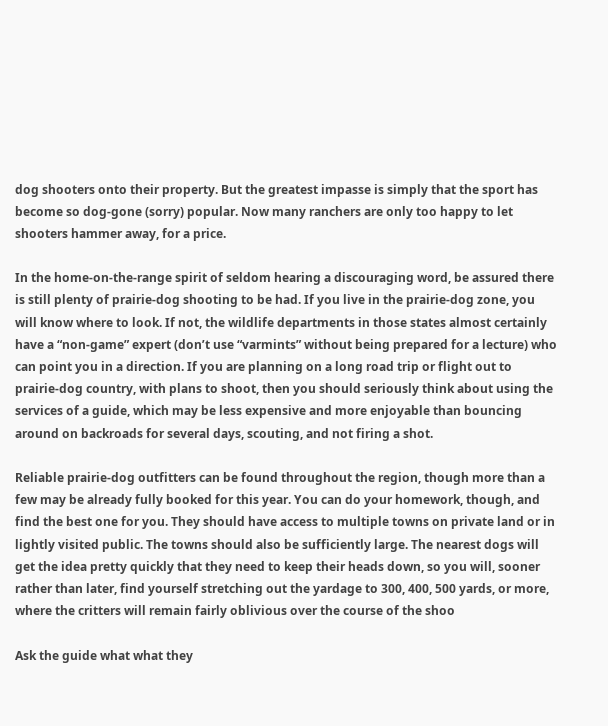dog shooters onto their property. But the greatest impasse is simply that the sport has become so dog-gone (sorry) popular. Now many ranchers are only too happy to let shooters hammer away, for a price.

In the home-on-the-range spirit of seldom hearing a discouraging word, be assured there is still plenty of prairie-dog shooting to be had. If you live in the prairie-dog zone, you will know where to look. If not, the wildlife departments in those states almost certainly have a “non-game” expert (don’t use “varmints” without being prepared for a lecture) who can point you in a direction. If you are planning on a long road trip or flight out to prairie-dog country, with plans to shoot, then you should seriously think about using the services of a guide, which may be less expensive and more enjoyable than bouncing around on backroads for several days, scouting, and not firing a shot.

Reliable prairie-dog outfitters can be found throughout the region, though more than a few may be already fully booked for this year. You can do your homework, though, and find the best one for you. They should have access to multiple towns on private land or in lightly visited public. The towns should also be sufficiently large. The nearest dogs will get the idea pretty quickly that they need to keep their heads down, so you will, sooner rather than later, find yourself stretching out the yardage to 300, 400, 500 yards, or more, where the critters will remain fairly oblivious over the course of the shoo

Ask the guide what what they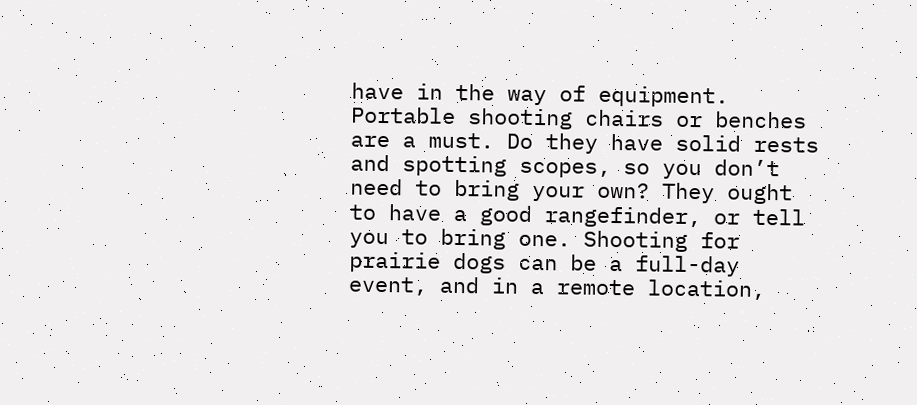have in the way of equipment. Portable shooting chairs or benches are a must. Do they have solid rests and spotting scopes, so you don’t need to bring your own? They ought to have a good rangefinder, or tell you to bring one. Shooting for prairie dogs can be a full-day event, and in a remote location,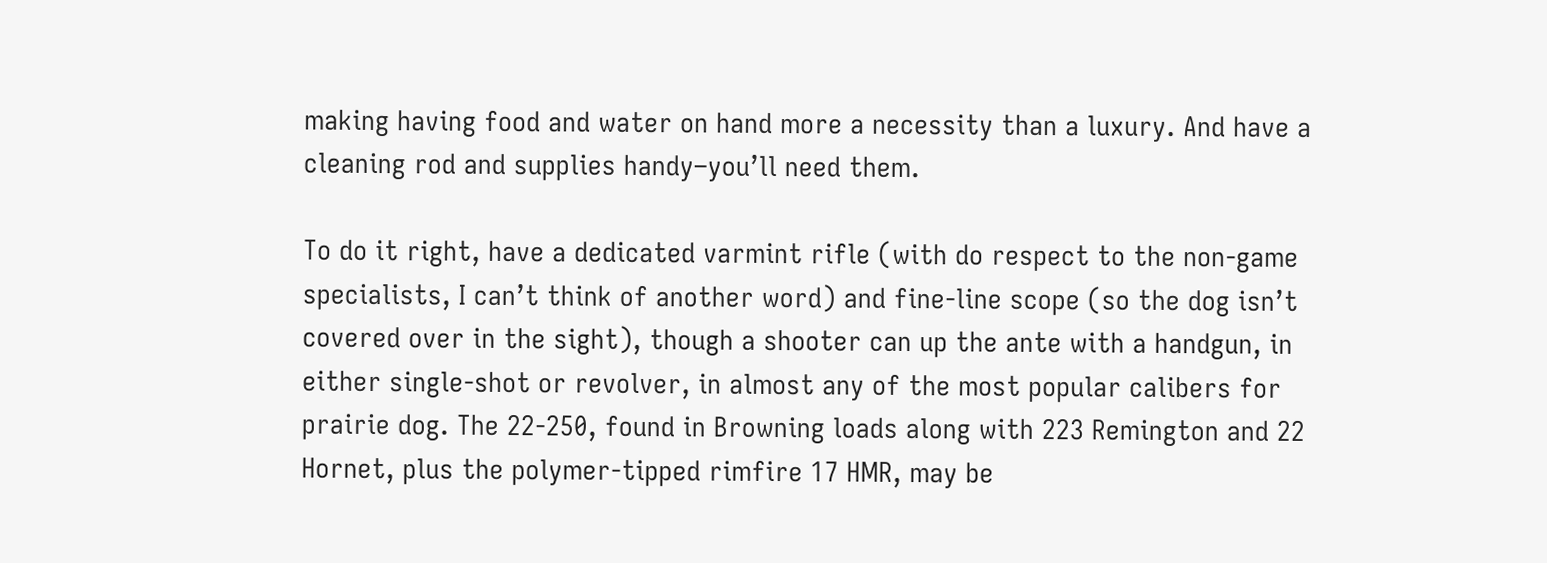making having food and water on hand more a necessity than a luxury. And have a cleaning rod and supplies handy–you’ll need them.

To do it right, have a dedicated varmint rifle (with do respect to the non-game specialists, I can’t think of another word) and fine-line scope (so the dog isn’t covered over in the sight), though a shooter can up the ante with a handgun, in either single-shot or revolver, in almost any of the most popular calibers for prairie dog. The 22-250, found in Browning loads along with 223 Remington and 22 Hornet, plus the polymer-tipped rimfire 17 HMR, may be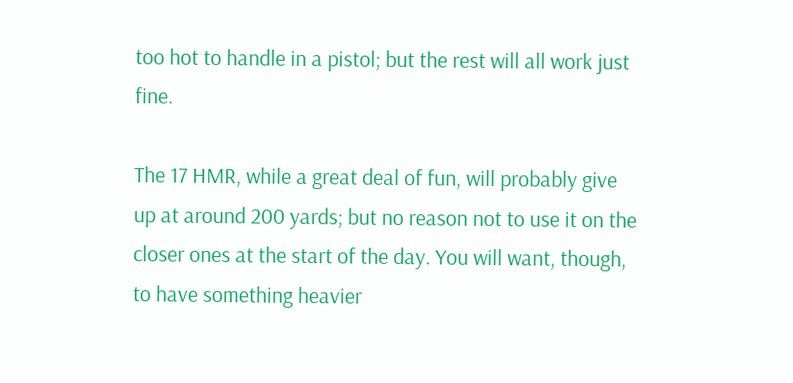too hot to handle in a pistol; but the rest will all work just fine.

The 17 HMR, while a great deal of fun, will probably give up at around 200 yards; but no reason not to use it on the closer ones at the start of the day. You will want, though, to have something heavier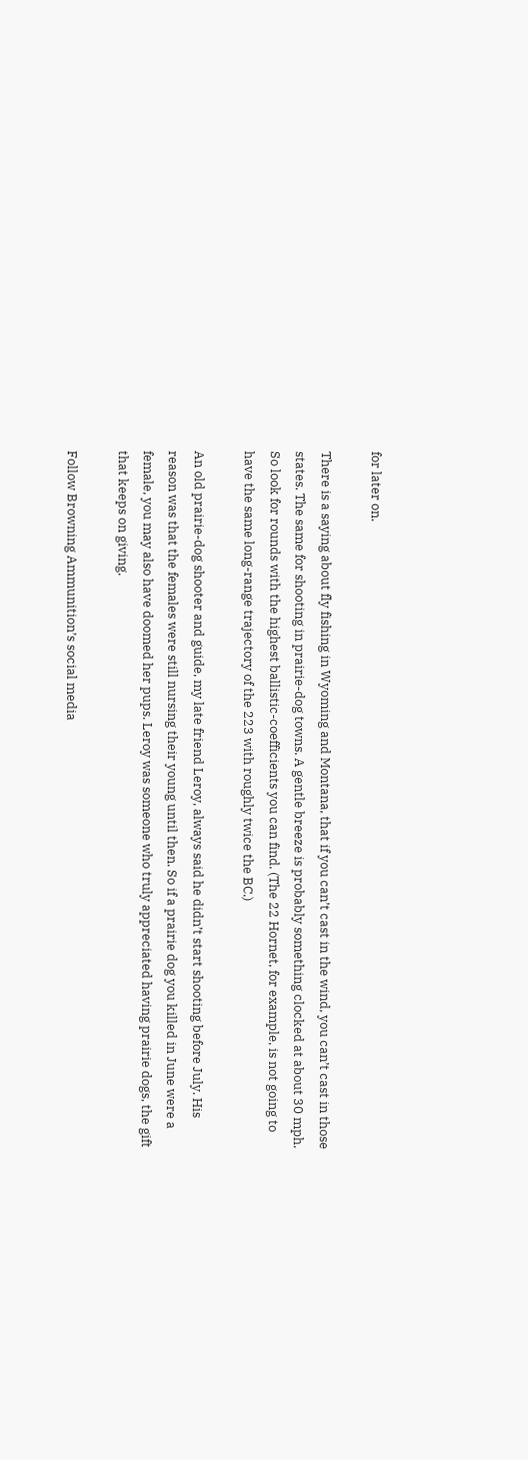for later on.

There is a saying about fly fishing in Wyoming and Montana, that if you can’t cast in the wind, you can’t cast in those states. The same for shooting in prairie-dog towns. A gentle breeze is probably something clocked at about 30 mph. So look for rounds with the highest ballistic-coefficients you can find. (The 22 Hornet, for example, is not going to have the same long-range trajectory of the 223 with roughly twice the BC.)

An old prairie-dog shooter and guide, my late friend Leroy, always said he didn’t start shooting before July. His reason was that the females were still nursing their young until then. So if a prairie dog you killed in June were a female, you may also have doomed her pups. Leroy was someone who truly appreciated having prairie dogs, the gift that keeps on giving.

Follow Browning Ammunition’s social media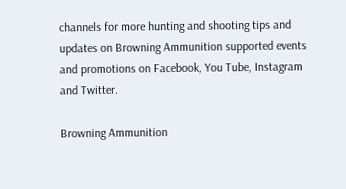channels for more hunting and shooting tips and updates on Browning Ammunition supported events and promotions on Facebook, You Tube, Instagram and Twitter.

Browning Ammunition